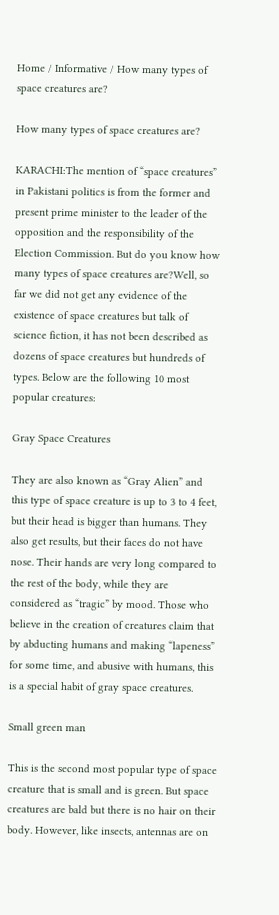Home / Informative / How many types of space creatures are?

How many types of space creatures are?

KARACHI:The mention of “space creatures” in Pakistani politics is from the former and present prime minister to the leader of the opposition and the responsibility of the Election Commission. But do you know how many types of space creatures are?Well, so far we did not get any evidence of the existence of space creatures but talk of science fiction, it has not been described as dozens of space creatures but hundreds of types. Below are the following 10 most popular creatures:

Gray Space Creatures

They are also known as “Gray Alien” and this type of space creature is up to 3 to 4 feet, but their head is bigger than humans. They also get results, but their faces do not have nose. Their hands are very long compared to the rest of the body, while they are considered as “tragic” by mood. Those who believe in the creation of creatures claim that by abducting humans and making “lapeness” for some time, and abusive with humans, this is a special habit of gray space creatures.

Small green man

This is the second most popular type of space creature that is small and is green. But space creatures are bald but there is no hair on their body. However, like insects, antennas are on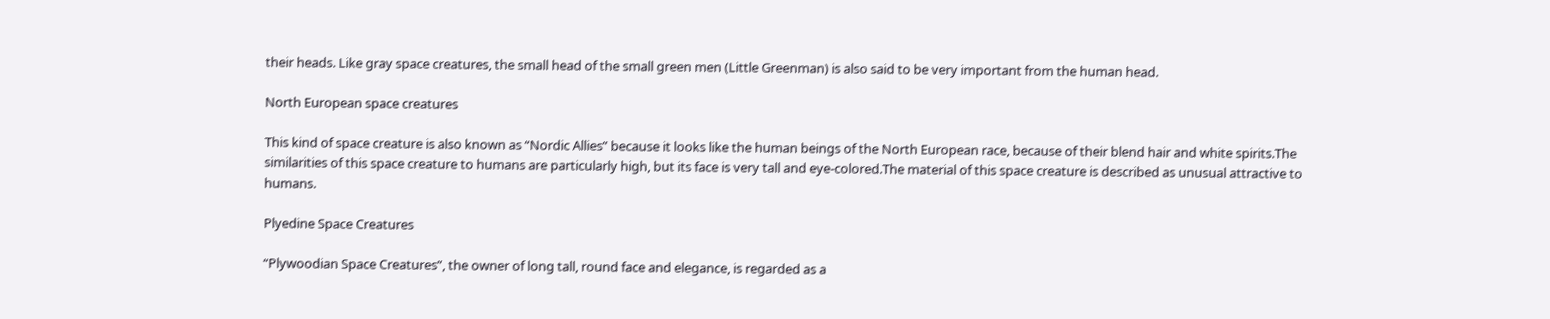their heads. Like gray space creatures, the small head of the small green men (Little Greenman) is also said to be very important from the human head.

North European space creatures

This kind of space creature is also known as “Nordic Allies” because it looks like the human beings of the North European race, because of their blend hair and white spirits.The similarities of this space creature to humans are particularly high, but its face is very tall and eye-colored.The material of this space creature is described as unusual attractive to humans.

Plyedine Space Creatures

“Plywoodian Space Creatures”, the owner of long tall, round face and elegance, is regarded as a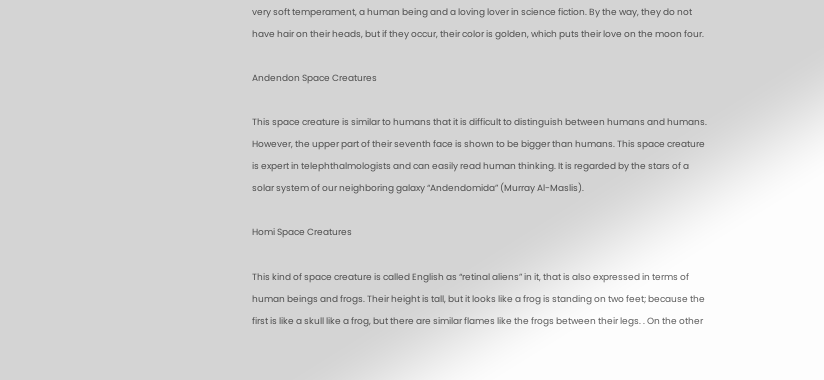very soft temperament, a human being and a loving lover in science fiction. By the way, they do not have hair on their heads, but if they occur, their color is golden, which puts their love on the moon four.

Andendon Space Creatures

This space creature is similar to humans that it is difficult to distinguish between humans and humans. However, the upper part of their seventh face is shown to be bigger than humans. This space creature is expert in telephthalmologists and can easily read human thinking. It is regarded by the stars of a solar system of our neighboring galaxy “Andendomida” (Murray Al-Maslis).

Homi Space Creatures

This kind of space creature is called English as “retinal aliens” in it, that is also expressed in terms of human beings and frogs. Their height is tall, but it looks like a frog is standing on two feet; because the first is like a skull like a frog, but there are similar flames like the frogs between their legs. . On the other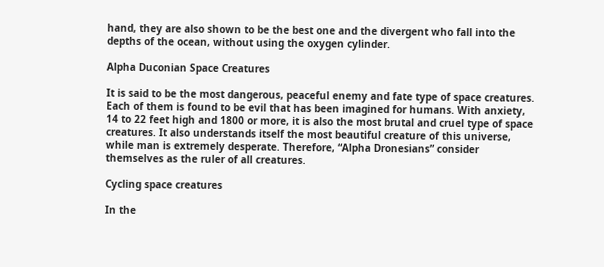hand, they are also shown to be the best one and the divergent who fall into the depths of the ocean, without using the oxygen cylinder.

Alpha Duconian Space Creatures

It is said to be the most dangerous, peaceful enemy and fate type of space creatures. Each of them is found to be evil that has been imagined for humans. With anxiety, 14 to 22 feet high and 1800 or more, it is also the most brutal and cruel type of space creatures. It also understands itself the most beautiful creature of this universe, while man is extremely desperate. Therefore, “Alpha Dronesians” consider themselves as the ruler of all creatures.

Cycling space creatures

In the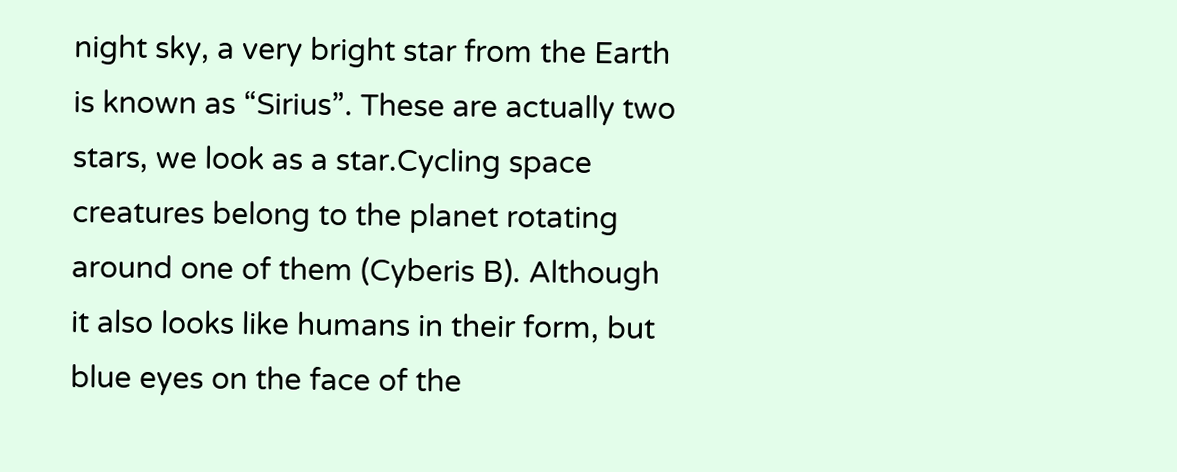night sky, a very bright star from the Earth is known as “Sirius”. These are actually two stars, we look as a star.Cycling space creatures belong to the planet rotating around one of them (Cyberis B). Although it also looks like humans in their form, but blue eyes on the face of the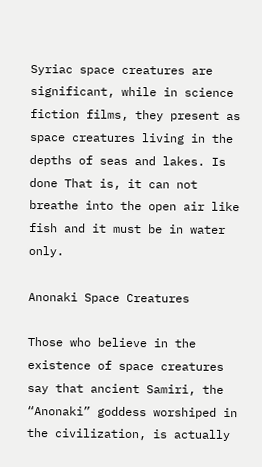Syriac space creatures are significant, while in science fiction films, they present as space creatures living in the depths of seas and lakes. Is done That is, it can not breathe into the open air like fish and it must be in water only.

Anonaki Space Creatures

Those who believe in the existence of space creatures say that ancient Samiri, the “Anonaki” goddess worshiped in the civilization, is actually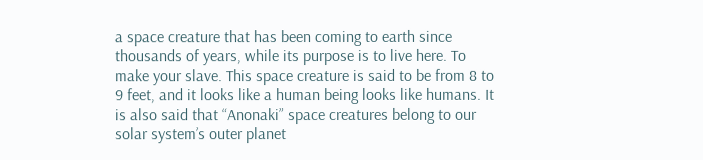a space creature that has been coming to earth since thousands of years, while its purpose is to live here. To make your slave. This space creature is said to be from 8 to 9 feet, and it looks like a human being looks like humans. It is also said that “Anonaki” space creatures belong to our solar system’s outer planet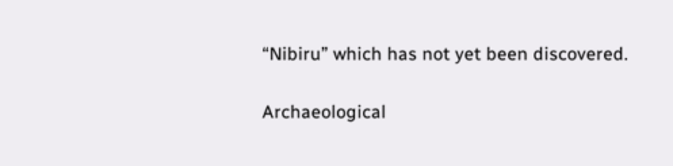“Nibiru” which has not yet been discovered.

Archaeological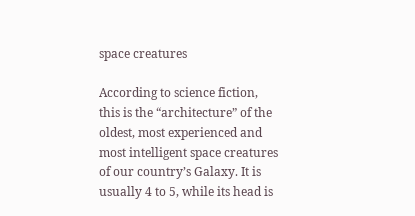space creatures

According to science fiction, this is the “architecture” of the oldest, most experienced and most intelligent space creatures of our country’s Galaxy. It is usually 4 to 5, while its head is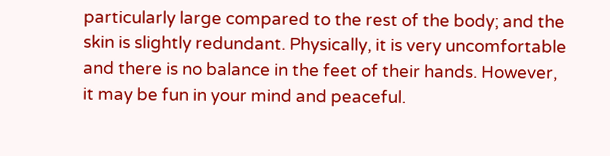particularly large compared to the rest of the body; and the skin is slightly redundant. Physically, it is very uncomfortable and there is no balance in the feet of their hands. However, it may be fun in your mind and peaceful.